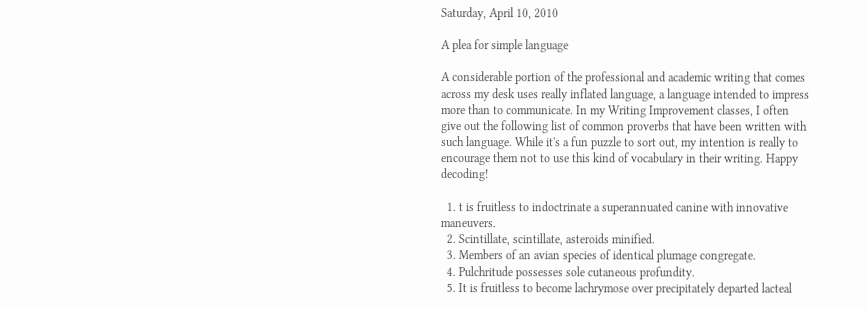Saturday, April 10, 2010

A plea for simple language

A considerable portion of the professional and academic writing that comes across my desk uses really inflated language, a language intended to impress more than to communicate. In my Writing Improvement classes, I often give out the following list of common proverbs that have been written with such language. While it's a fun puzzle to sort out, my intention is really to encourage them not to use this kind of vocabulary in their writing. Happy decoding!

  1. t is fruitless to indoctrinate a superannuated canine with innovative maneuvers.
  2. Scintillate, scintillate, asteroids minified.
  3. Members of an avian species of identical plumage congregate.
  4. Pulchritude possesses sole cutaneous profundity.
  5. It is fruitless to become lachrymose over precipitately departed lacteal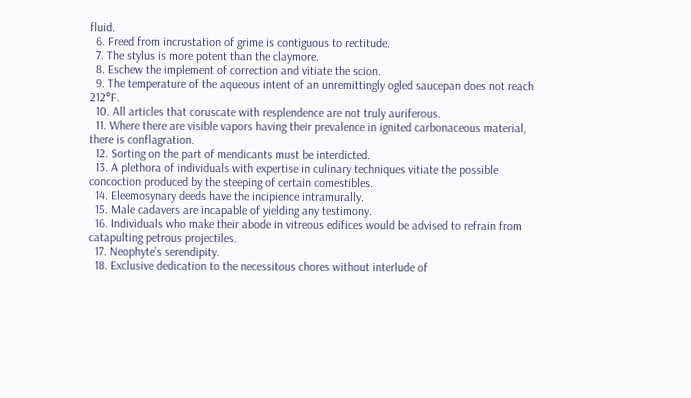fluid.
  6. Freed from incrustation of grime is contiguous to rectitude.
  7. The stylus is more potent than the claymore.
  8. Eschew the implement of correction and vitiate the scion.
  9. The temperature of the aqueous intent of an unremittingly ogled saucepan does not reach 212°F.
  10. All articles that coruscate with resplendence are not truly auriferous.
  11. Where there are visible vapors having their prevalence in ignited carbonaceous material, there is conflagration.
  12. Sorting on the part of mendicants must be interdicted.
  13. A plethora of individuals with expertise in culinary techniques vitiate the possible concoction produced by the steeping of certain comestibles.
  14. Eleemosynary deeds have the incipience intramurally.
  15. Male cadavers are incapable of yielding any testimony.
  16. Individuals who make their abode in vitreous edifices would be advised to refrain from catapulting petrous projectiles.
  17. Neophyte’s serendipity.
  18. Exclusive dedication to the necessitous chores without interlude of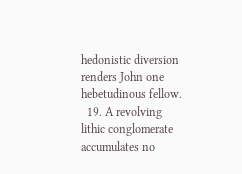hedonistic diversion renders John one hebetudinous fellow.
  19. A revolving lithic conglomerate accumulates no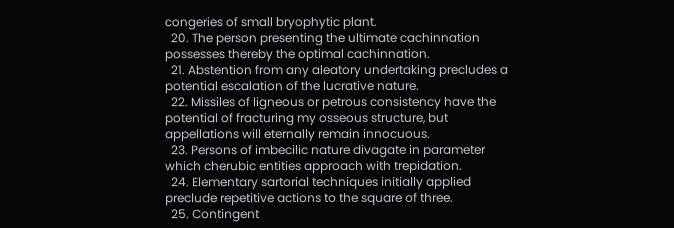congeries of small bryophytic plant.
  20. The person presenting the ultimate cachinnation possesses thereby the optimal cachinnation.
  21. Abstention from any aleatory undertaking precludes a potential escalation of the lucrative nature.
  22. Missiles of ligneous or petrous consistency have the potential of fracturing my osseous structure, but appellations will eternally remain innocuous.
  23. Persons of imbecilic nature divagate in parameter which cherubic entities approach with trepidation.
  24. Elementary sartorial techniques initially applied preclude repetitive actions to the square of three.
  25. Contingent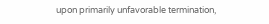upon primarily unfavorable termination,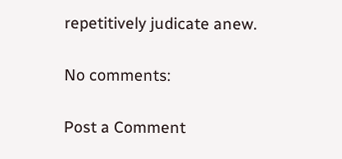repetitively judicate anew.

No comments:

Post a Comment